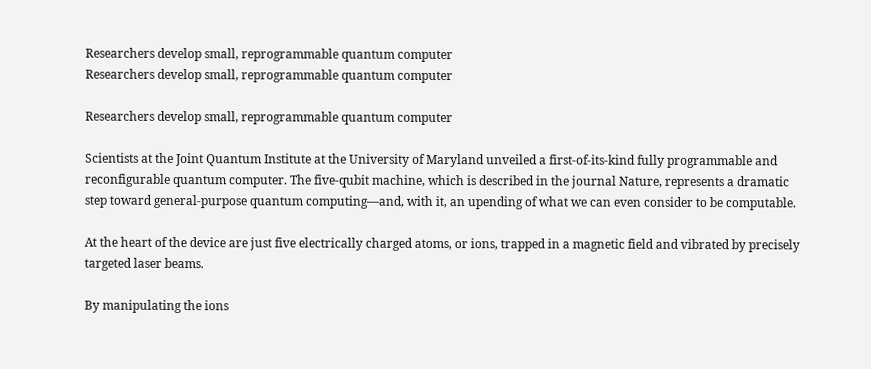Researchers develop small, reprogrammable quantum computer
Researchers develop small, reprogrammable quantum computer

Researchers develop small, reprogrammable quantum computer

Scientists at the Joint Quantum Institute at the University of Maryland unveiled a first-of-its-kind fully programmable and reconfigurable quantum computer. The five-qubit machine, which is described in the journal Nature, represents a dramatic step toward general-purpose quantum computing—and, with it, an upending of what we can even consider to be computable.

At the heart of the device are just five electrically charged atoms, or ions, trapped in a magnetic field and vibrated by precisely targeted laser beams.

By manipulating the ions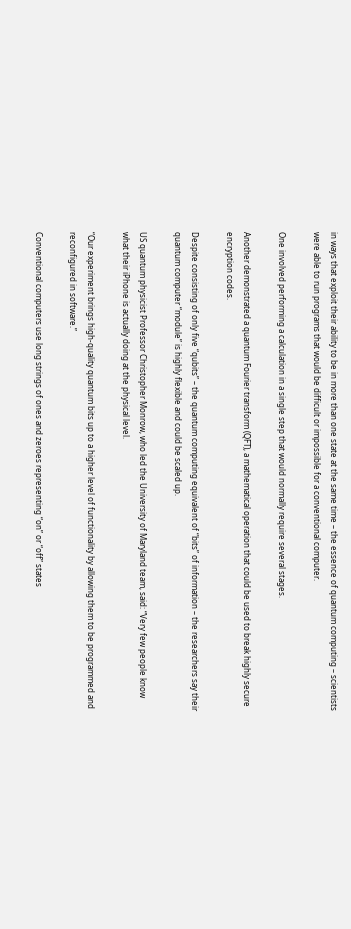in ways that exploit their ability to be in more than one state at the same time – the essence of quantum computing – scientists were able to run programs that would be difficult or impossible for a conventional computer.

One involved performing a calculation in a single step that would normally require several stages.

Another demonstrated a quantum Fourier transform (QFT), a mathematical operation that could be used to break highly secure encryption codes.

Despite consisting of only five “qubits” – the quantum computing equivalent of “bits” of information – the researchers say their quantum computer “module” is highly flexible and could be scaled up.

US quantum physicist Professor Christopher Monrow, who led the University of Maryland team, said: “Very few people know what their iPhone is actually doing at the physical level.

“Our experiment brings high-quality quantum bits up to a higher level of functionality by allowing them to be programmed and reconfigured in software.”

Conventional computers use long strings of ones and zeroes representing “on” or “off” states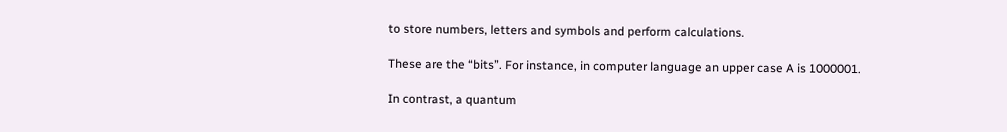to store numbers, letters and symbols and perform calculations.

These are the “bits”. For instance, in computer language an upper case A is 1000001.

In contrast, a quantum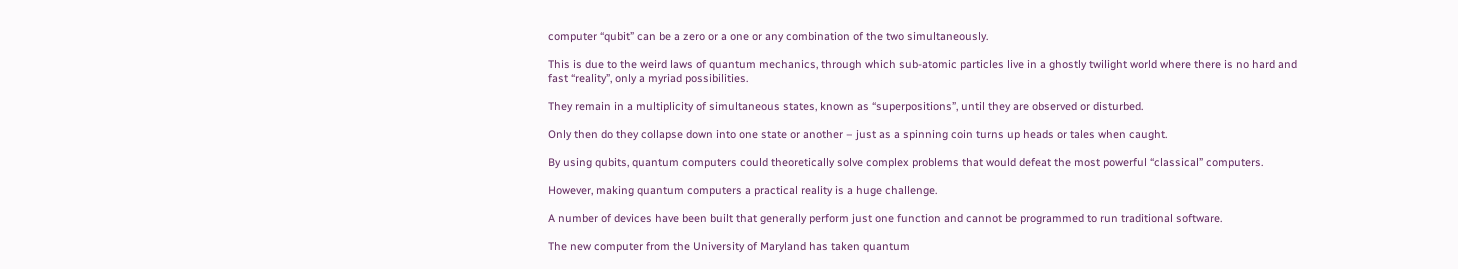computer “qubit” can be a zero or a one or any combination of the two simultaneously.

This is due to the weird laws of quantum mechanics, through which sub-atomic particles live in a ghostly twilight world where there is no hard and fast “reality”, only a myriad possibilities.

They remain in a multiplicity of simultaneous states, known as “superpositions”, until they are observed or disturbed.

Only then do they collapse down into one state or another – just as a spinning coin turns up heads or tales when caught.

By using qubits, quantum computers could theoretically solve complex problems that would defeat the most powerful “classical” computers.

However, making quantum computers a practical reality is a huge challenge.

A number of devices have been built that generally perform just one function and cannot be programmed to run traditional software.

The new computer from the University of Maryland has taken quantum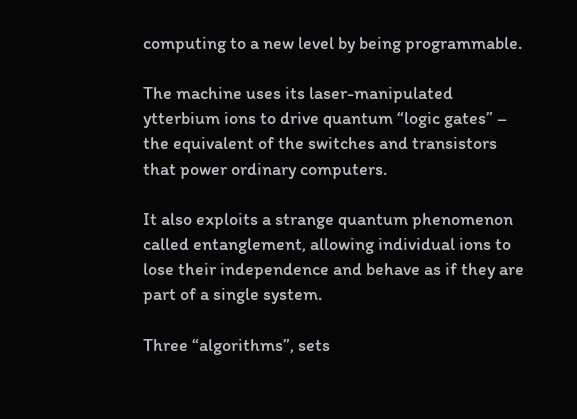computing to a new level by being programmable.

The machine uses its laser-manipulated ytterbium ions to drive quantum “logic gates” – the equivalent of the switches and transistors that power ordinary computers.

It also exploits a strange quantum phenomenon called entanglement, allowing individual ions to lose their independence and behave as if they are part of a single system.

Three “algorithms”, sets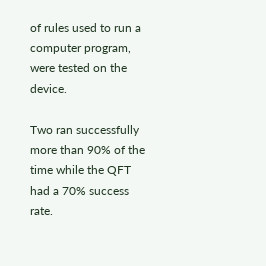of rules used to run a computer program, were tested on the device.

Two ran successfully more than 90% of the time while the QFT had a 70% success rate.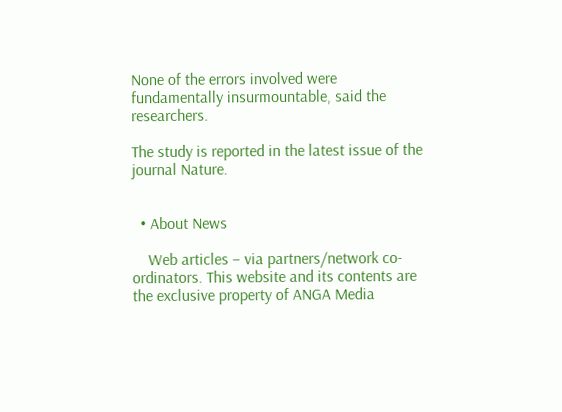None of the errors involved were fundamentally insurmountable, said the researchers.

The study is reported in the latest issue of the journal Nature.


  • About News

    Web articles – via partners/network co-ordinators. This website and its contents are the exclusive property of ANGA Media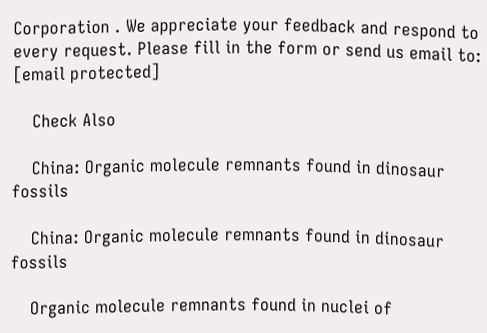Corporation . We appreciate your feedback and respond to every request. Please fill in the form or send us email to: [email protected]

    Check Also

    China: Organic molecule remnants found in dinosaur fossils

    China: Organic molecule remnants found in dinosaur fossils

    Organic molecule remnants found in nuclei of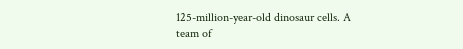125-million-year-old dinosaur cells. A team of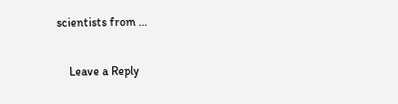scientists from …

    Leave a Reply